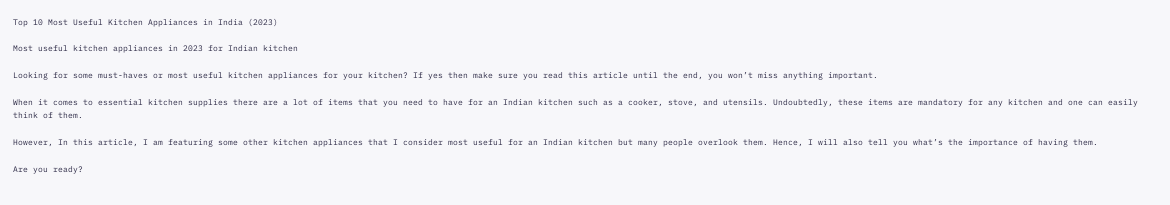Top 10 Most Useful Kitchen Appliances in India (2023)

Most useful kitchen appliances in 2023 for Indian kitchen

Looking for some must-haves or most useful kitchen appliances for your kitchen? If yes then make sure you read this article until the end, you won’t miss anything important.

When it comes to essential kitchen supplies there are a lot of items that you need to have for an Indian kitchen such as a cooker, stove, and utensils. Undoubtedly, these items are mandatory for any kitchen and one can easily think of them.

However, In this article, I am featuring some other kitchen appliances that I consider most useful for an Indian kitchen but many people overlook them. Hence, I will also tell you what’s the importance of having them.

Are you ready?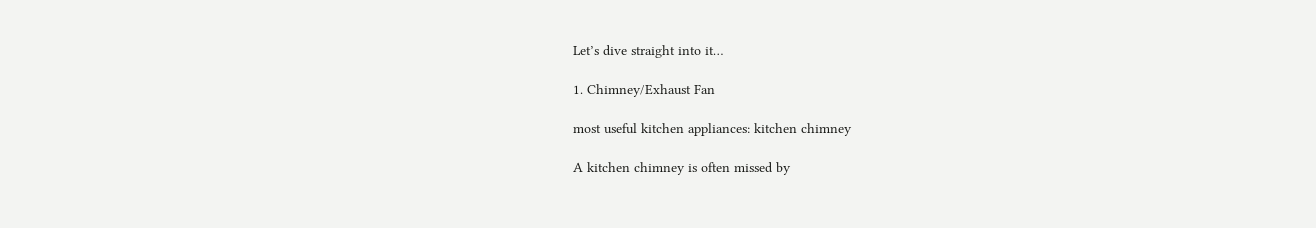Let’s dive straight into it…

1. Chimney/Exhaust Fan

most useful kitchen appliances: kitchen chimney

A kitchen chimney is often missed by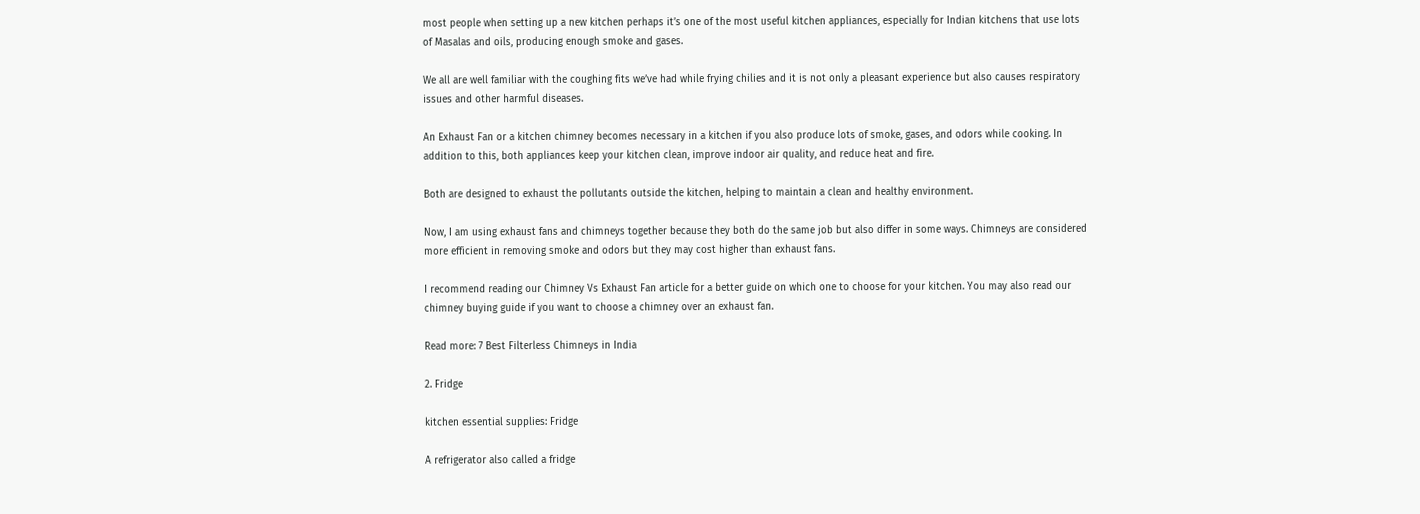most people when setting up a new kitchen perhaps it’s one of the most useful kitchen appliances, especially for Indian kitchens that use lots of Masalas and oils, producing enough smoke and gases.

We all are well familiar with the coughing fits we’ve had while frying chilies and it is not only a pleasant experience but also causes respiratory issues and other harmful diseases.

An Exhaust Fan or a kitchen chimney becomes necessary in a kitchen if you also produce lots of smoke, gases, and odors while cooking. In addition to this, both appliances keep your kitchen clean, improve indoor air quality, and reduce heat and fire.

Both are designed to exhaust the pollutants outside the kitchen, helping to maintain a clean and healthy environment.

Now, I am using exhaust fans and chimneys together because they both do the same job but also differ in some ways. Chimneys are considered more efficient in removing smoke and odors but they may cost higher than exhaust fans.

I recommend reading our Chimney Vs Exhaust Fan article for a better guide on which one to choose for your kitchen. You may also read our chimney buying guide if you want to choose a chimney over an exhaust fan.

Read more: 7 Best Filterless Chimneys in India

2. Fridge

kitchen essential supplies: Fridge

A refrigerator also called a fridge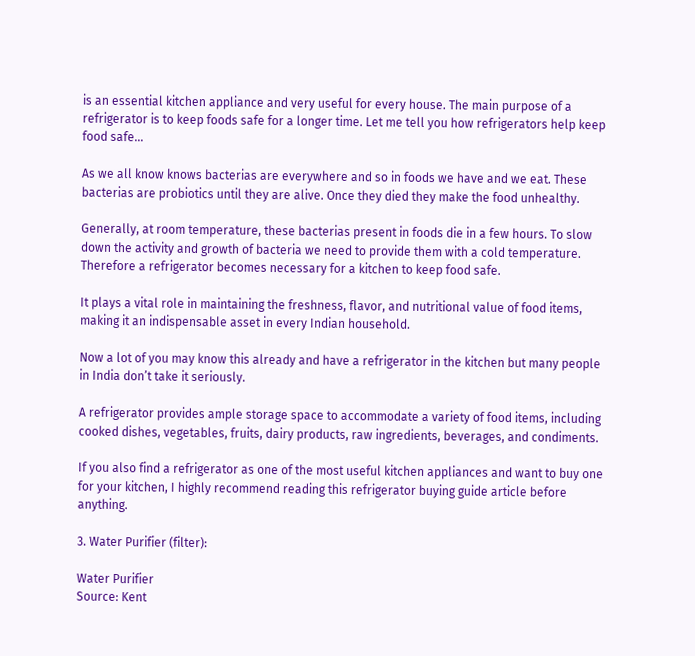is an essential kitchen appliance and very useful for every house. The main purpose of a refrigerator is to keep foods safe for a longer time. Let me tell you how refrigerators help keep food safe…

As we all know knows bacterias are everywhere and so in foods we have and we eat. These bacterias are probiotics until they are alive. Once they died they make the food unhealthy.

Generally, at room temperature, these bacterias present in foods die in a few hours. To slow down the activity and growth of bacteria we need to provide them with a cold temperature. Therefore a refrigerator becomes necessary for a kitchen to keep food safe.

It plays a vital role in maintaining the freshness, flavor, and nutritional value of food items, making it an indispensable asset in every Indian household.

Now a lot of you may know this already and have a refrigerator in the kitchen but many people in India don’t take it seriously.

A refrigerator provides ample storage space to accommodate a variety of food items, including cooked dishes, vegetables, fruits, dairy products, raw ingredients, beverages, and condiments.

If you also find a refrigerator as one of the most useful kitchen appliances and want to buy one for your kitchen, I highly recommend reading this refrigerator buying guide article before anything.

3. Water Purifier (filter):

Water Purifier
Source: Kent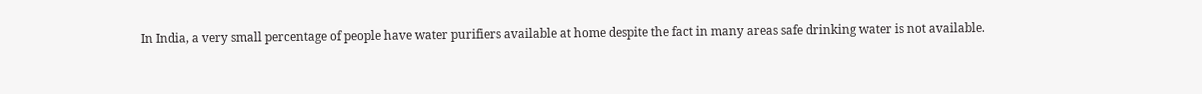In India, a very small percentage of people have water purifiers available at home despite the fact in many areas safe drinking water is not available.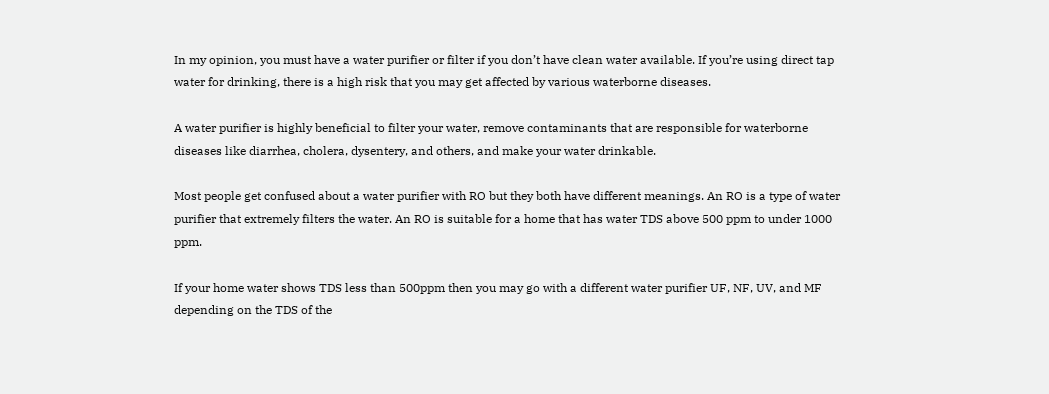In my opinion, you must have a water purifier or filter if you don’t have clean water available. If you’re using direct tap water for drinking, there is a high risk that you may get affected by various waterborne diseases.

A water purifier is highly beneficial to filter your water, remove contaminants that are responsible for waterborne diseases like diarrhea, cholera, dysentery, and others, and make your water drinkable.

Most people get confused about a water purifier with RO but they both have different meanings. An RO is a type of water purifier that extremely filters the water. An RO is suitable for a home that has water TDS above 500 ppm to under 1000 ppm.

If your home water shows TDS less than 500ppm then you may go with a different water purifier UF, NF, UV, and MF depending on the TDS of the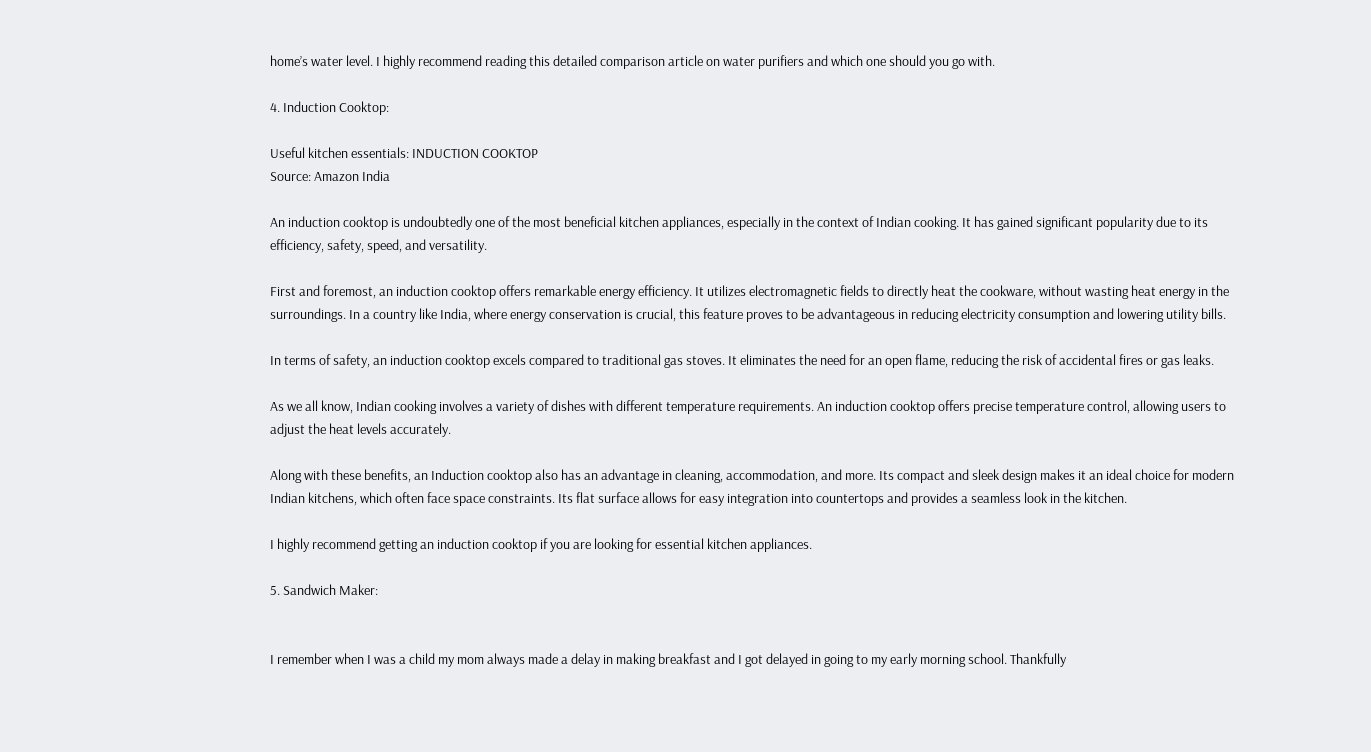home’s water level. I highly recommend reading this detailed comparison article on water purifiers and which one should you go with.

4. Induction Cooktop:

Useful kitchen essentials: INDUCTION COOKTOP
Source: Amazon India

An induction cooktop is undoubtedly one of the most beneficial kitchen appliances, especially in the context of Indian cooking. It has gained significant popularity due to its efficiency, safety, speed, and versatility.

First and foremost, an induction cooktop offers remarkable energy efficiency. It utilizes electromagnetic fields to directly heat the cookware, without wasting heat energy in the surroundings. In a country like India, where energy conservation is crucial, this feature proves to be advantageous in reducing electricity consumption and lowering utility bills.

In terms of safety, an induction cooktop excels compared to traditional gas stoves. It eliminates the need for an open flame, reducing the risk of accidental fires or gas leaks.

As we all know, Indian cooking involves a variety of dishes with different temperature requirements. An induction cooktop offers precise temperature control, allowing users to adjust the heat levels accurately.

Along with these benefits, an Induction cooktop also has an advantage in cleaning, accommodation, and more. Its compact and sleek design makes it an ideal choice for modern Indian kitchens, which often face space constraints. Its flat surface allows for easy integration into countertops and provides a seamless look in the kitchen.

I highly recommend getting an induction cooktop if you are looking for essential kitchen appliances.

5. Sandwich Maker:


I remember when I was a child my mom always made a delay in making breakfast and I got delayed in going to my early morning school. Thankfully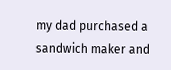my dad purchased a sandwich maker and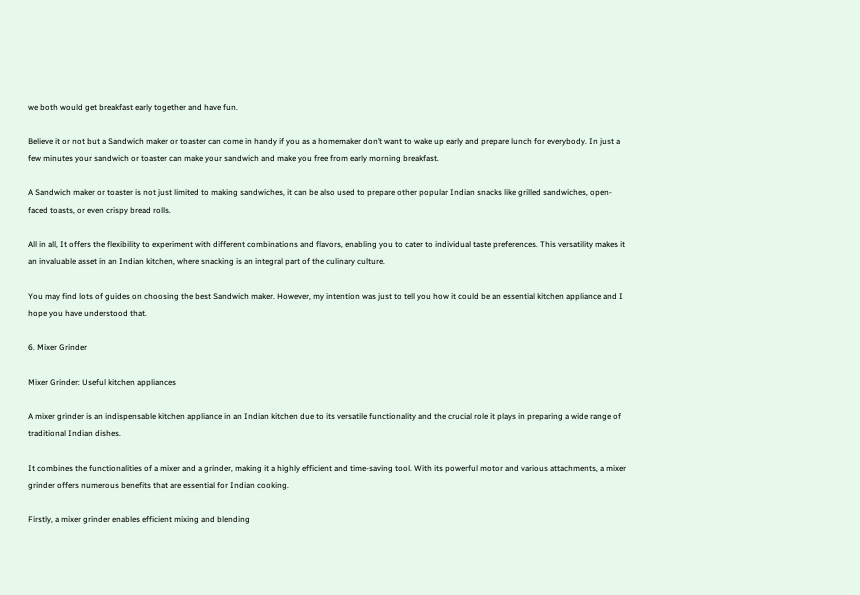we both would get breakfast early together and have fun.

Believe it or not but a Sandwich maker or toaster can come in handy if you as a homemaker don’t want to wake up early and prepare lunch for everybody. In just a few minutes your sandwich or toaster can make your sandwich and make you free from early morning breakfast.

A Sandwich maker or toaster is not just limited to making sandwiches, it can be also used to prepare other popular Indian snacks like grilled sandwiches, open-faced toasts, or even crispy bread rolls.

All in all, It offers the flexibility to experiment with different combinations and flavors, enabling you to cater to individual taste preferences. This versatility makes it an invaluable asset in an Indian kitchen, where snacking is an integral part of the culinary culture.

You may find lots of guides on choosing the best Sandwich maker. However, my intention was just to tell you how it could be an essential kitchen appliance and I hope you have understood that.

6. Mixer Grinder

Mixer Grinder: Useful kitchen appliances

A mixer grinder is an indispensable kitchen appliance in an Indian kitchen due to its versatile functionality and the crucial role it plays in preparing a wide range of traditional Indian dishes.

It combines the functionalities of a mixer and a grinder, making it a highly efficient and time-saving tool. With its powerful motor and various attachments, a mixer grinder offers numerous benefits that are essential for Indian cooking.

Firstly, a mixer grinder enables efficient mixing and blending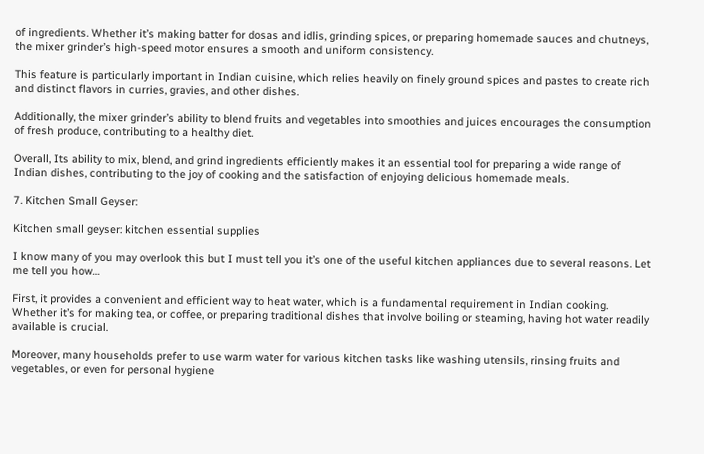of ingredients. Whether it’s making batter for dosas and idlis, grinding spices, or preparing homemade sauces and chutneys, the mixer grinder’s high-speed motor ensures a smooth and uniform consistency.

This feature is particularly important in Indian cuisine, which relies heavily on finely ground spices and pastes to create rich and distinct flavors in curries, gravies, and other dishes.

Additionally, the mixer grinder’s ability to blend fruits and vegetables into smoothies and juices encourages the consumption of fresh produce, contributing to a healthy diet.

Overall, Its ability to mix, blend, and grind ingredients efficiently makes it an essential tool for preparing a wide range of Indian dishes, contributing to the joy of cooking and the satisfaction of enjoying delicious homemade meals.

7. Kitchen Small Geyser:

Kitchen small geyser: kitchen essential supplies

I know many of you may overlook this but I must tell you it’s one of the useful kitchen appliances due to several reasons. Let me tell you how…

First, it provides a convenient and efficient way to heat water, which is a fundamental requirement in Indian cooking. Whether it’s for making tea, or coffee, or preparing traditional dishes that involve boiling or steaming, having hot water readily available is crucial.

Moreover, many households prefer to use warm water for various kitchen tasks like washing utensils, rinsing fruits and vegetables, or even for personal hygiene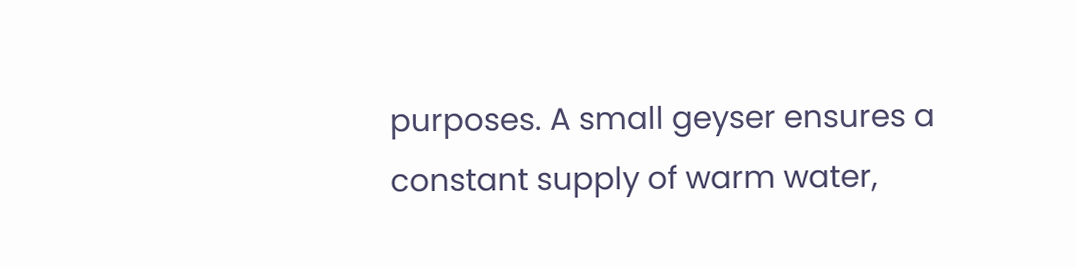purposes. A small geyser ensures a constant supply of warm water,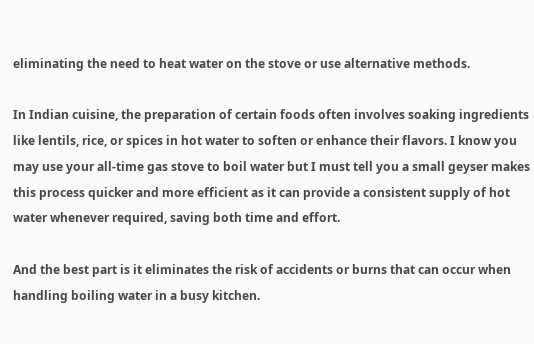eliminating the need to heat water on the stove or use alternative methods.

In Indian cuisine, the preparation of certain foods often involves soaking ingredients like lentils, rice, or spices in hot water to soften or enhance their flavors. I know you may use your all-time gas stove to boil water but I must tell you a small geyser makes this process quicker and more efficient as it can provide a consistent supply of hot water whenever required, saving both time and effort.

And the best part is it eliminates the risk of accidents or burns that can occur when handling boiling water in a busy kitchen.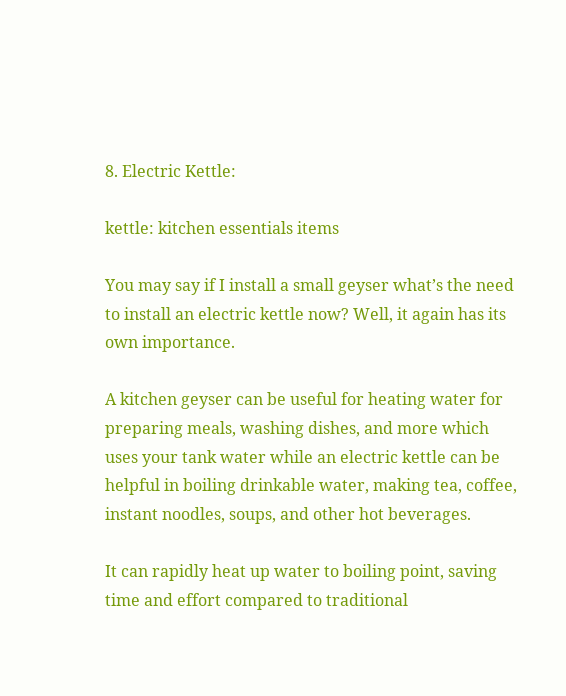8. Electric Kettle:

kettle: kitchen essentials items

You may say if I install a small geyser what’s the need to install an electric kettle now? Well, it again has its own importance.

A kitchen geyser can be useful for heating water for preparing meals, washing dishes, and more which uses your tank water while an electric kettle can be helpful in boiling drinkable water, making tea, coffee, instant noodles, soups, and other hot beverages.

It can rapidly heat up water to boiling point, saving time and effort compared to traditional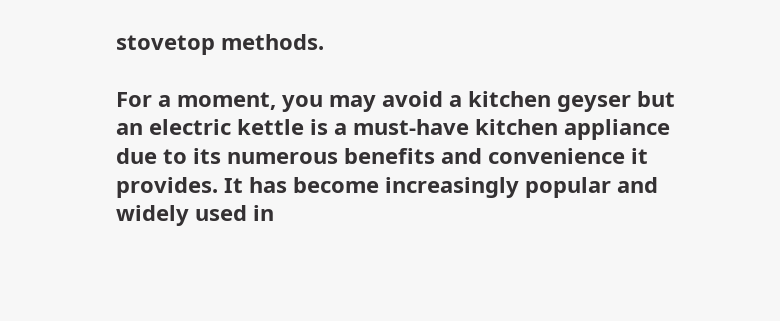stovetop methods.

For a moment, you may avoid a kitchen geyser but an electric kettle is a must-have kitchen appliance due to its numerous benefits and convenience it provides. It has become increasingly popular and widely used in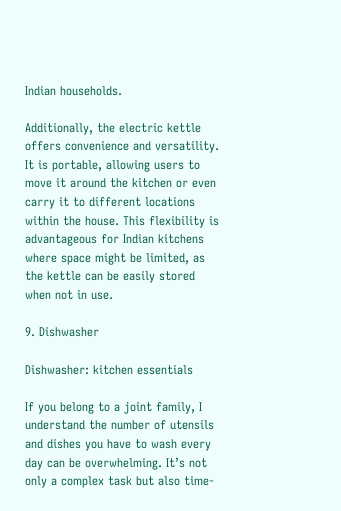Indian households.

Additionally, the electric kettle offers convenience and versatility. It is portable, allowing users to move it around the kitchen or even carry it to different locations within the house. This flexibility is advantageous for Indian kitchens where space might be limited, as the kettle can be easily stored when not in use.

9. Dishwasher

Dishwasher: kitchen essentials

If you belong to a joint family, I understand the number of utensils and dishes you have to wash every day can be overwhelming. It’s not only a complex task but also time-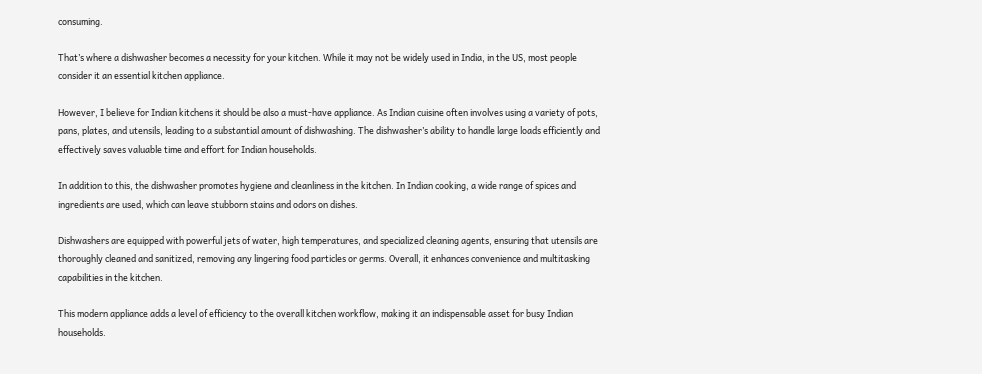consuming.

That’s where a dishwasher becomes a necessity for your kitchen. While it may not be widely used in India, in the US, most people consider it an essential kitchen appliance.

However, I believe for Indian kitchens it should be also a must-have appliance. As Indian cuisine often involves using a variety of pots, pans, plates, and utensils, leading to a substantial amount of dishwashing. The dishwasher’s ability to handle large loads efficiently and effectively saves valuable time and effort for Indian households.

In addition to this, the dishwasher promotes hygiene and cleanliness in the kitchen. In Indian cooking, a wide range of spices and ingredients are used, which can leave stubborn stains and odors on dishes.

Dishwashers are equipped with powerful jets of water, high temperatures, and specialized cleaning agents, ensuring that utensils are thoroughly cleaned and sanitized, removing any lingering food particles or germs. Overall, it enhances convenience and multitasking capabilities in the kitchen.

This modern appliance adds a level of efficiency to the overall kitchen workflow, making it an indispensable asset for busy Indian households.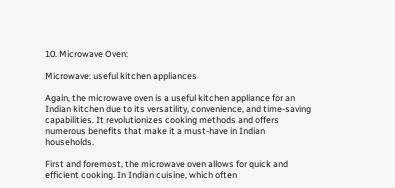10. Microwave Oven:

Microwave: useful kitchen appliances

Again, the microwave oven is a useful kitchen appliance for an Indian kitchen due to its versatility, convenience, and time-saving capabilities. It revolutionizes cooking methods and offers numerous benefits that make it a must-have in Indian households.

First and foremost, the microwave oven allows for quick and efficient cooking. In Indian cuisine, which often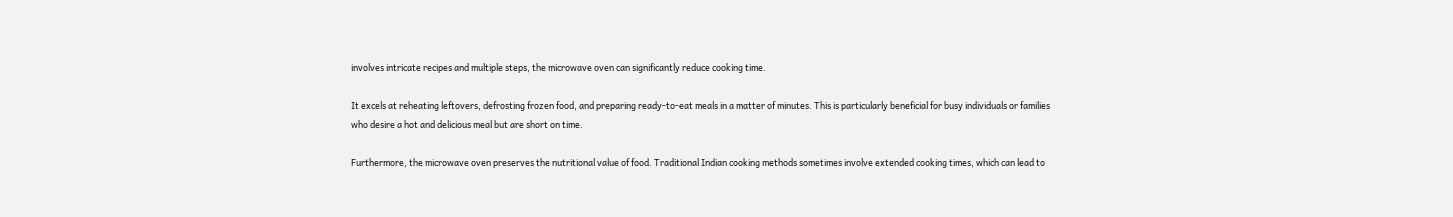involves intricate recipes and multiple steps, the microwave oven can significantly reduce cooking time.

It excels at reheating leftovers, defrosting frozen food, and preparing ready-to-eat meals in a matter of minutes. This is particularly beneficial for busy individuals or families who desire a hot and delicious meal but are short on time.

Furthermore, the microwave oven preserves the nutritional value of food. Traditional Indian cooking methods sometimes involve extended cooking times, which can lead to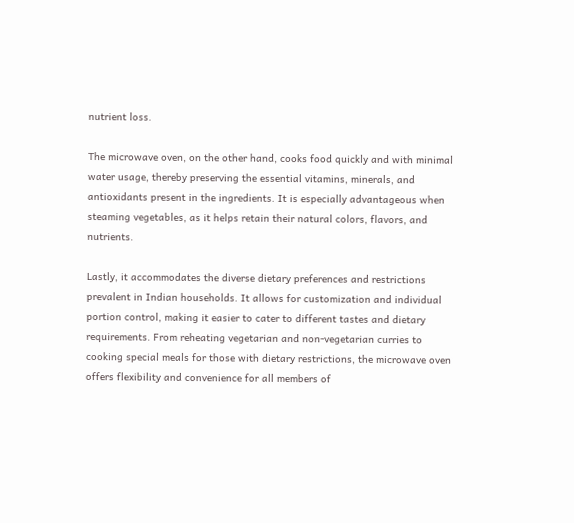nutrient loss.

The microwave oven, on the other hand, cooks food quickly and with minimal water usage, thereby preserving the essential vitamins, minerals, and antioxidants present in the ingredients. It is especially advantageous when steaming vegetables, as it helps retain their natural colors, flavors, and nutrients.

Lastly, it accommodates the diverse dietary preferences and restrictions prevalent in Indian households. It allows for customization and individual portion control, making it easier to cater to different tastes and dietary requirements. From reheating vegetarian and non-vegetarian curries to cooking special meals for those with dietary restrictions, the microwave oven offers flexibility and convenience for all members of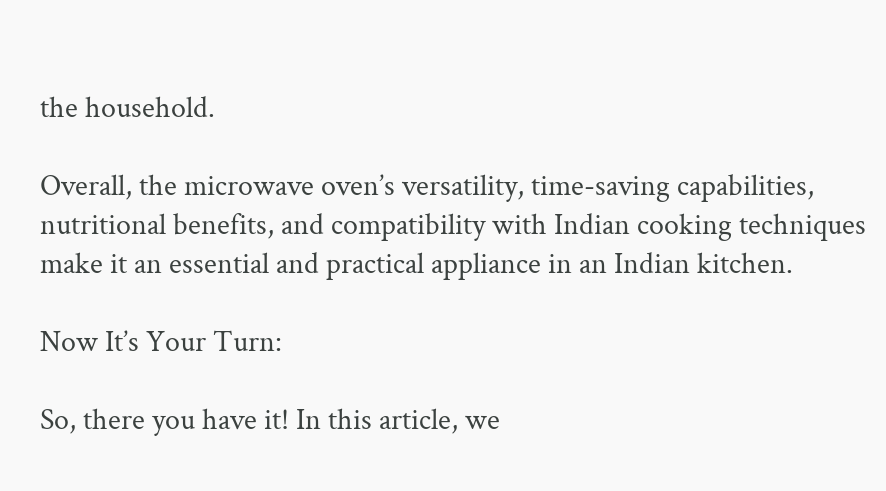the household.

Overall, the microwave oven’s versatility, time-saving capabilities, nutritional benefits, and compatibility with Indian cooking techniques make it an essential and practical appliance in an Indian kitchen.

Now It’s Your Turn:

So, there you have it! In this article, we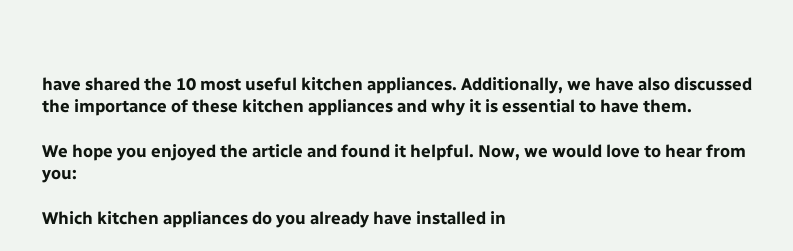have shared the 10 most useful kitchen appliances. Additionally, we have also discussed the importance of these kitchen appliances and why it is essential to have them.

We hope you enjoyed the article and found it helpful. Now, we would love to hear from you:

Which kitchen appliances do you already have installed in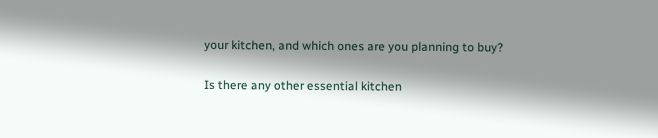your kitchen, and which ones are you planning to buy?

Is there any other essential kitchen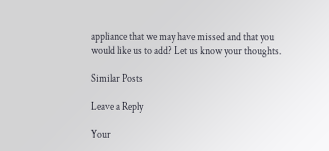appliance that we may have missed and that you would like us to add? Let us know your thoughts.

Similar Posts

Leave a Reply

Your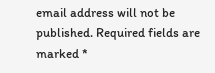email address will not be published. Required fields are marked *